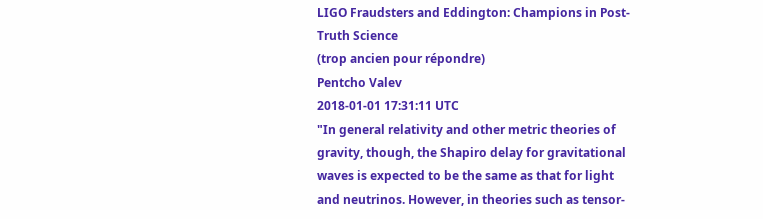LIGO Fraudsters and Eddington: Champions in Post-Truth Science
(trop ancien pour répondre)
Pentcho Valev
2018-01-01 17:31:11 UTC
"In general relativity and other metric theories of gravity, though, the Shapiro delay for gravitational waves is expected to be the same as that for light and neutrinos. However, in theories such as tensor-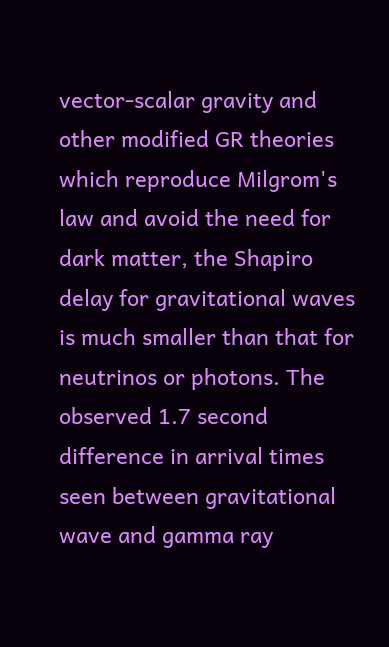vector-scalar gravity and other modified GR theories which reproduce Milgrom's law and avoid the need for dark matter, the Shapiro delay for gravitational waves is much smaller than that for neutrinos or photons. The observed 1.7 second difference in arrival times seen between gravitational wave and gamma ray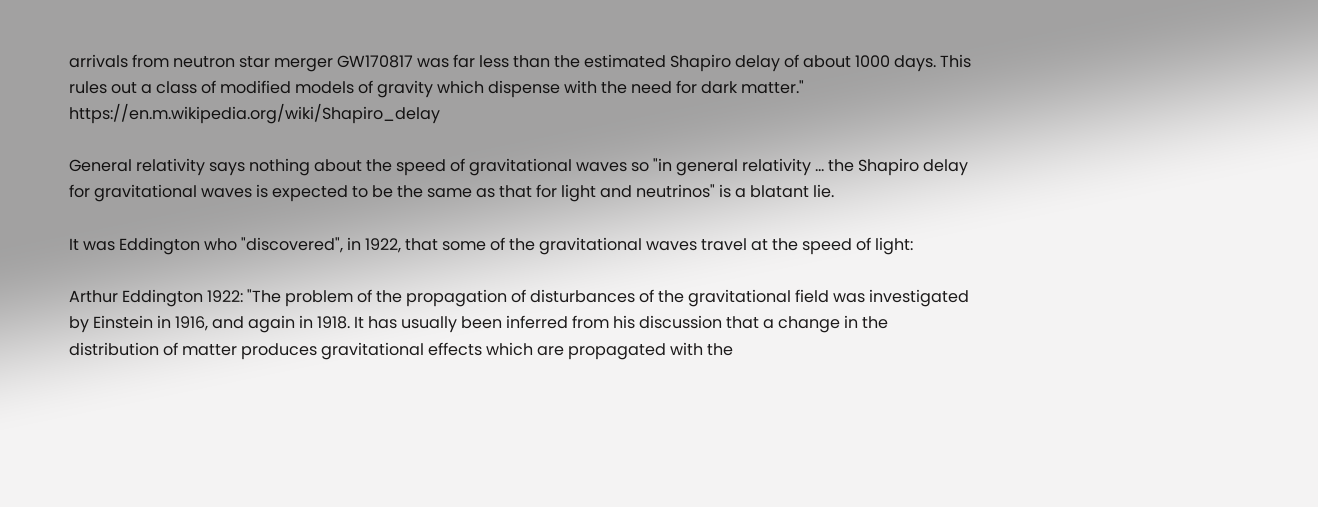arrivals from neutron star merger GW170817 was far less than the estimated Shapiro delay of about 1000 days. This rules out a class of modified models of gravity which dispense with the need for dark matter." https://en.m.wikipedia.org/wiki/Shapiro_delay

General relativity says nothing about the speed of gravitational waves so "in general relativity ... the Shapiro delay for gravitational waves is expected to be the same as that for light and neutrinos" is a blatant lie.

It was Eddington who "discovered", in 1922, that some of the gravitational waves travel at the speed of light:

Arthur Eddington 1922: "The problem of the propagation of disturbances of the gravitational field was investigated by Einstein in 1916, and again in 1918. It has usually been inferred from his discussion that a change in the distribution of matter produces gravitational effects which are propagated with the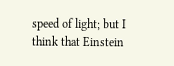speed of light; but I think that Einstein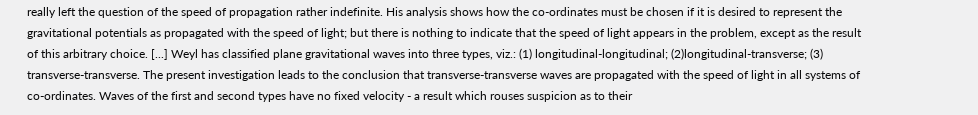really left the question of the speed of propagation rather indefinite. His analysis shows how the co-ordinates must be chosen if it is desired to represent the gravitational potentials as propagated with the speed of light; but there is nothing to indicate that the speed of light appears in the problem, except as the result of this arbitrary choice. [...] Weyl has classified plane gravitational waves into three types, viz.: (1) longitudinal-longitudinal; (2)longitudinal-transverse; (3) transverse-transverse. The present investigation leads to the conclusion that transverse-transverse waves are propagated with the speed of light in all systems of co-ordinates. Waves of the first and second types have no fixed velocity - a result which rouses suspicion as to their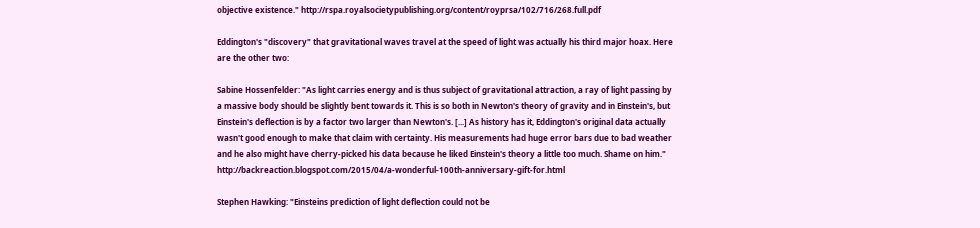objective existence." http://rspa.royalsocietypublishing.org/content/royprsa/102/716/268.full.pdf

Eddington's "discovery" that gravitational waves travel at the speed of light was actually his third major hoax. Here are the other two:

Sabine Hossenfelder: "As light carries energy and is thus subject of gravitational attraction, a ray of light passing by a massive body should be slightly bent towards it. This is so both in Newton's theory of gravity and in Einstein's, but Einstein's deflection is by a factor two larger than Newton's. [...] As history has it, Eddington's original data actually wasn't good enough to make that claim with certainty. His measurements had huge error bars due to bad weather and he also might have cherry-picked his data because he liked Einstein's theory a little too much. Shame on him." http://backreaction.blogspot.com/2015/04/a-wonderful-100th-anniversary-gift-for.html

Stephen Hawking: "Einsteins prediction of light deflection could not be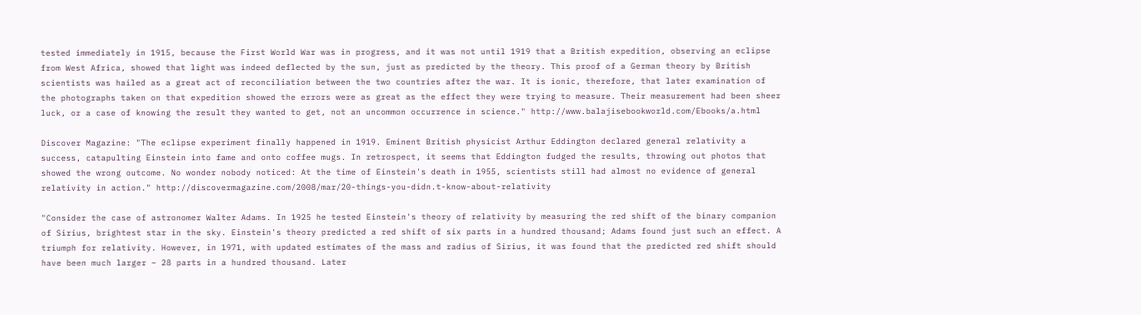tested immediately in 1915, because the First World War was in progress, and it was not until 1919 that a British expedition, observing an eclipse from West Africa, showed that light was indeed deflected by the sun, just as predicted by the theory. This proof of a German theory by British scientists was hailed as a great act of reconciliation between the two countries after the war. It is ionic, therefore, that later examination of the photographs taken on that expedition showed the errors were as great as the effect they were trying to measure. Their measurement had been sheer luck, or a case of knowing the result they wanted to get, not an uncommon occurrence in science." http://www.balajisebookworld.com/Ebooks/a.html

Discover Magazine: "The eclipse experiment finally happened in 1919. Eminent British physicist Arthur Eddington declared general relativity a success, catapulting Einstein into fame and onto coffee mugs. In retrospect, it seems that Eddington fudged the results, throwing out photos that showed the wrong outcome. No wonder nobody noticed: At the time of Einstein's death in 1955, scientists still had almost no evidence of general relativity in action." http://discovermagazine.com/2008/mar/20-things-you-didn.t-know-about-relativity

"Consider the case of astronomer Walter Adams. In 1925 he tested Einstein's theory of relativity by measuring the red shift of the binary companion of Sirius, brightest star in the sky. Einstein's theory predicted a red shift of six parts in a hundred thousand; Adams found just such an effect. A triumph for relativity. However, in 1971, with updated estimates of the mass and radius of Sirius, it was found that the predicted red shift should have been much larger – 28 parts in a hundred thousand. Later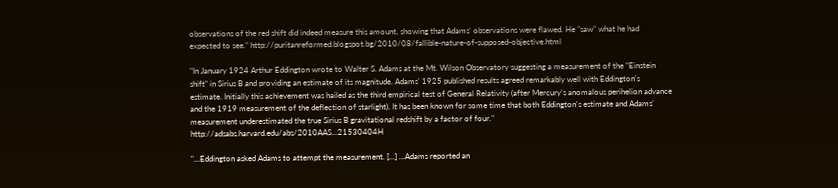observations of the red shift did indeed measure this amount, showing that Adams' observations were flawed. He "saw" what he had expected to see." http://puritanreformed.blogspot.bg/2010/08/fallible-nature-of-supposed-objective.html

"In January 1924 Arthur Eddington wrote to Walter S. Adams at the Mt. Wilson Observatory suggesting a measurement of the "Einstein shift" in Sirius B and providing an estimate of its magnitude. Adams' 1925 published results agreed remarkably well with Eddington's estimate. Initially this achievement was hailed as the third empirical test of General Relativity (after Mercury's anomalous perihelion advance and the 1919 measurement of the deflection of starlight). It has been known for some time that both Eddington's estimate and Adams' measurement underestimated the true Sirius B gravitational redshift by a factor of four." http://adsabs.harvard.edu/abs/2010AAS...21530404H

"...Eddington asked Adams to attempt the measurement. [...] ...Adams reported an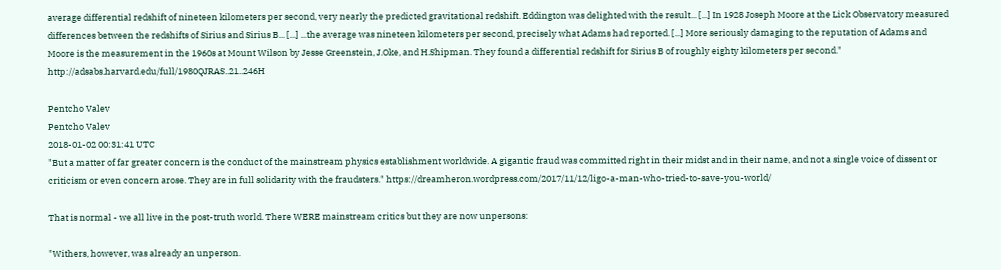average differential redshift of nineteen kilometers per second, very nearly the predicted gravitational redshift. Eddington was delighted with the result... [...] In 1928 Joseph Moore at the Lick Observatory measured differences between the redshifts of Sirius and Sirius B... [...] ...the average was nineteen kilometers per second, precisely what Adams had reported. [...] More seriously damaging to the reputation of Adams and Moore is the measurement in the 1960s at Mount Wilson by Jesse Greenstein, J.Oke, and H.Shipman. They found a differential redshift for Sirius B of roughly eighty kilometers per second." http://adsabs.harvard.edu/full/1980QJRAS..21..246H

Pentcho Valev
Pentcho Valev
2018-01-02 00:31:41 UTC
"But a matter of far greater concern is the conduct of the mainstream physics establishment worldwide. A gigantic fraud was committed right in their midst and in their name, and not a single voice of dissent or criticism or even concern arose. They are in full solidarity with the fraudsters." https://dreamheron.wordpress.com/2017/11/12/ligo-a-man-who-tried-to-save-you-world/

That is normal - we all live in the post-truth world. There WERE mainstream critics but they are now unpersons:

"Withers, however, was already an unperson.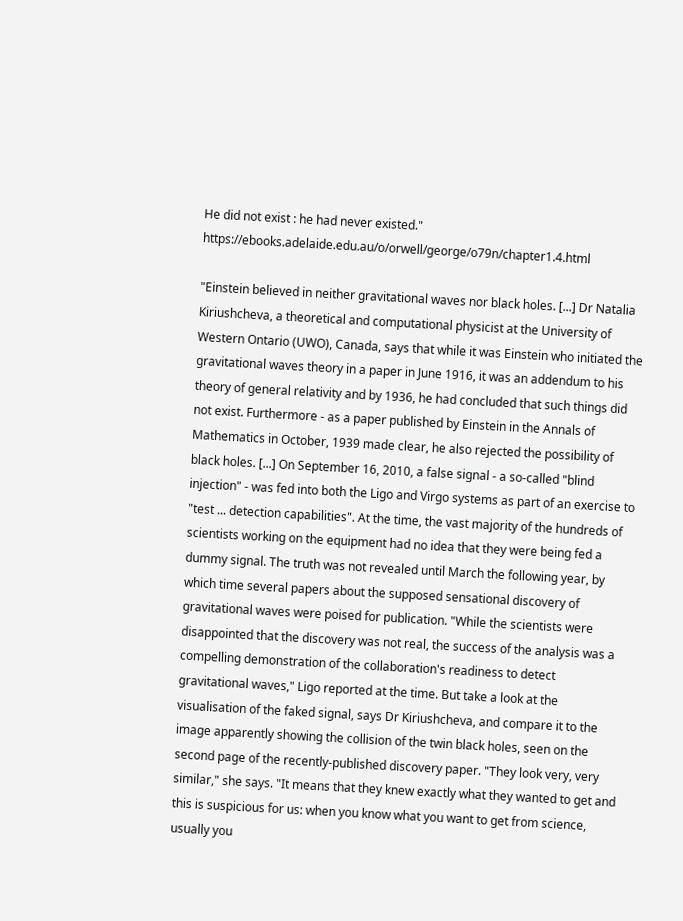He did not exist : he had never existed." https://ebooks.adelaide.edu.au/o/orwell/george/o79n/chapter1.4.html

"Einstein believed in neither gravitational waves nor black holes. [...] Dr Natalia Kiriushcheva, a theoretical and computational physicist at the University of Western Ontario (UWO), Canada, says that while it was Einstein who initiated the gravitational waves theory in a paper in June 1916, it was an addendum to his theory of general relativity and by 1936, he had concluded that such things did not exist. Furthermore - as a paper published by Einstein in the Annals of Mathematics in October, 1939 made clear, he also rejected the possibility of black holes. [...] On September 16, 2010, a false signal - a so-called "blind injection" - was fed into both the Ligo and Virgo systems as part of an exercise to "test ... detection capabilities". At the time, the vast majority of the hundreds of scientists working on the equipment had no idea that they were being fed a dummy signal. The truth was not revealed until March the following year, by which time several papers about the supposed sensational discovery of gravitational waves were poised for publication. "While the scientists were disappointed that the discovery was not real, the success of the analysis was a compelling demonstration of the collaboration's readiness to detect gravitational waves," Ligo reported at the time. But take a look at the visualisation of the faked signal, says Dr Kiriushcheva, and compare it to the image apparently showing the collision of the twin black holes, seen on the second page of the recently-published discovery paper. "They look very, very similar," she says. "It means that they knew exactly what they wanted to get and this is suspicious for us: when you know what you want to get from science, usually you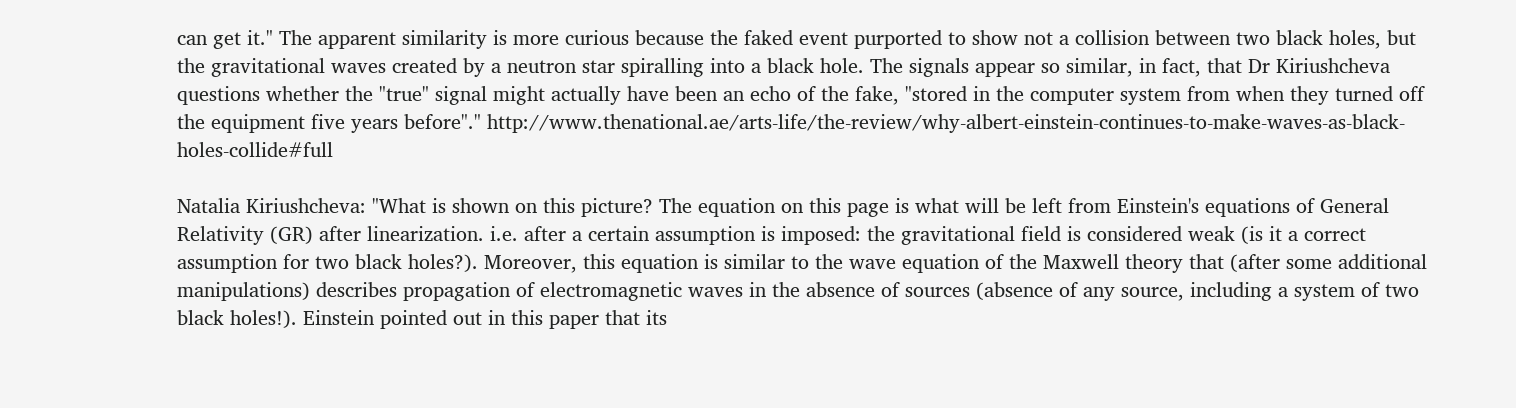can get it." The apparent similarity is more curious because the faked event purported to show not a collision between two black holes, but the gravitational waves created by a neutron star spiralling into a black hole. The signals appear so similar, in fact, that Dr Kiriushcheva questions whether the "true" signal might actually have been an echo of the fake, "stored in the computer system from when they turned off the equipment five years before"." http://www.thenational.ae/arts-life/the-review/why-albert-einstein-continues-to-make-waves-as-black-holes-collide#full

Natalia Kiriushcheva: "What is shown on this picture? The equation on this page is what will be left from Einstein's equations of General Relativity (GR) after linearization. i.e. after a certain assumption is imposed: the gravitational field is considered weak (is it a correct assumption for two black holes?). Moreover, this equation is similar to the wave equation of the Maxwell theory that (after some additional manipulations) describes propagation of electromagnetic waves in the absence of sources (absence of any source, including a system of two black holes!). Einstein pointed out in this paper that its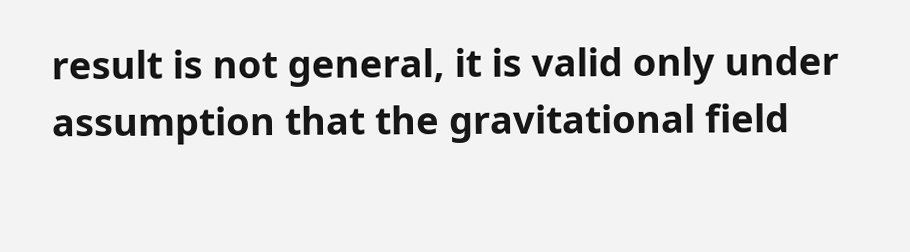result is not general, it is valid only under assumption that the gravitational field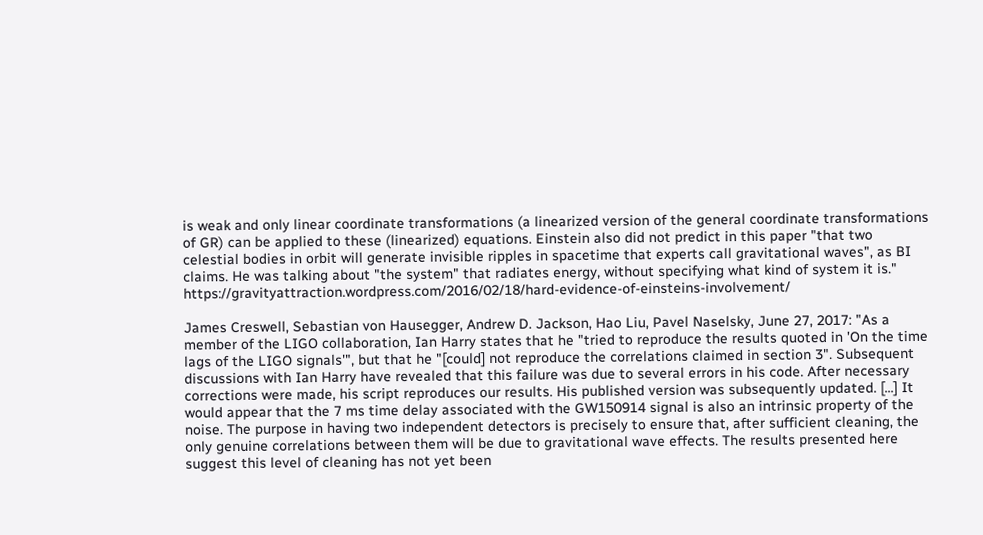is weak and only linear coordinate transformations (a linearized version of the general coordinate transformations of GR) can be applied to these (linearized) equations. Einstein also did not predict in this paper "that two celestial bodies in orbit will generate invisible ripples in spacetime that experts call gravitational waves", as BI claims. He was talking about "the system" that radiates energy, without specifying what kind of system it is." https://gravityattraction.wordpress.com/2016/02/18/hard-evidence-of-einsteins-involvement/

James Creswell, Sebastian von Hausegger, Andrew D. Jackson, Hao Liu, Pavel Naselsky, June 27, 2017: "As a member of the LIGO collaboration, Ian Harry states that he "tried to reproduce the results quoted in 'On the time lags of the LIGO signals'", but that he "[could] not reproduce the correlations claimed in section 3". Subsequent discussions with Ian Harry have revealed that this failure was due to several errors in his code. After necessary corrections were made, his script reproduces our results. His published version was subsequently updated. [...] It would appear that the 7 ms time delay associated with the GW150914 signal is also an intrinsic property of the noise. The purpose in having two independent detectors is precisely to ensure that, after sufficient cleaning, the only genuine correlations between them will be due to gravitational wave effects. The results presented here suggest this level of cleaning has not yet been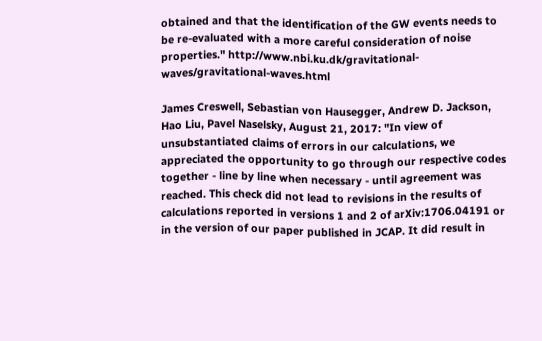obtained and that the identification of the GW events needs to be re-evaluated with a more careful consideration of noise properties." http://www.nbi.ku.dk/gravitational-waves/gravitational-waves.html

James Creswell, Sebastian von Hausegger, Andrew D. Jackson, Hao Liu, Pavel Naselsky, August 21, 2017: "In view of unsubstantiated claims of errors in our calculations, we appreciated the opportunity to go through our respective codes together - line by line when necessary - until agreement was reached. This check did not lead to revisions in the results of calculations reported in versions 1 and 2 of arXiv:1706.04191 or in the version of our paper published in JCAP. It did result in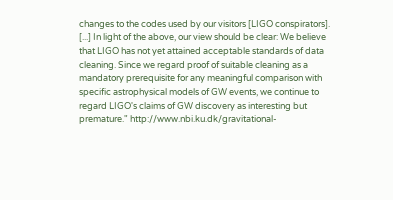changes to the codes used by our visitors [LIGO conspirators]. [...] In light of the above, our view should be clear: We believe that LIGO has not yet attained acceptable standards of data cleaning. Since we regard proof of suitable cleaning as a mandatory prerequisite for any meaningful comparison with specific astrophysical models of GW events, we continue to regard LIGO's claims of GW discovery as interesting but premature." http://www.nbi.ku.dk/gravitational-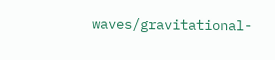waves/gravitational-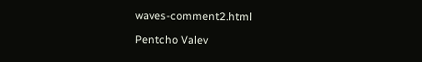waves-comment2.html

Pentcho Valev